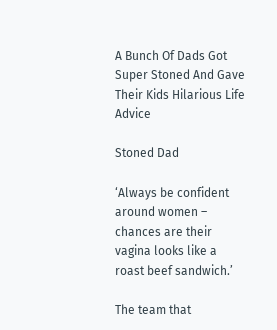A Bunch Of Dads Got Super Stoned And Gave Their Kids Hilarious Life Advice

Stoned Dad

‘Always be confident around women – chances are their vagina looks like a roast beef sandwich.’

The team that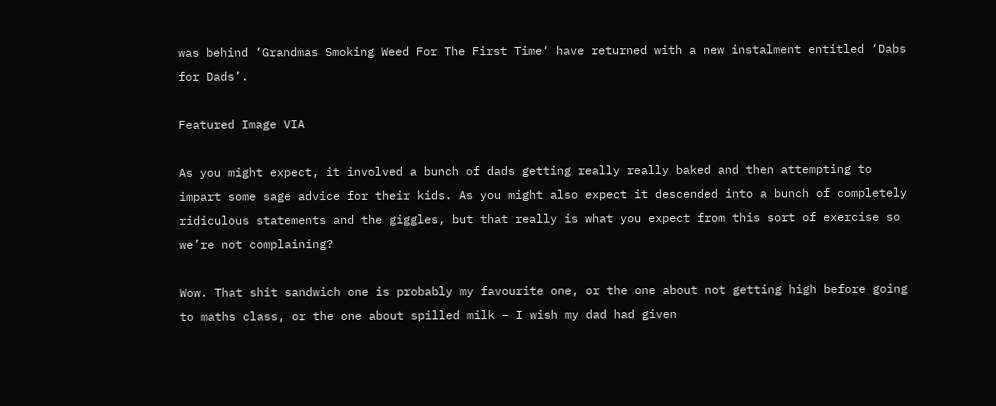was behind ‘Grandmas Smoking Weed For The First Time‘ have returned with a new instalment entitled ‘Dabs for Dads’.

Featured Image VIA

As you might expect, it involved a bunch of dads getting really really baked and then attempting to impart some sage advice for their kids. As you might also expect it descended into a bunch of completely ridiculous statements and the giggles, but that really is what you expect from this sort of exercise so we’re not complaining?

Wow. That shit sandwich one is probably my favourite one, or the one about not getting high before going to maths class, or the one about spilled milk – I wish my dad had given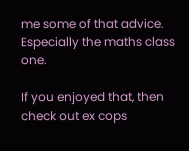me some of that advice. Especially the maths class one.

If you enjoyed that, then check out ex cops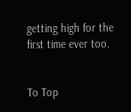getting high for the first time ever too.


To Top